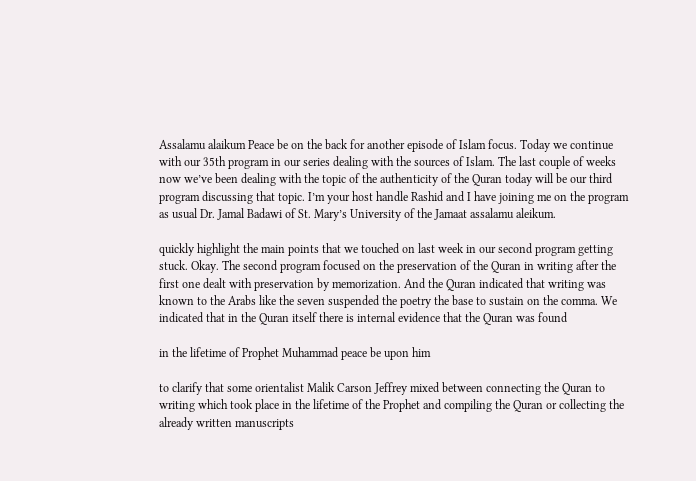Assalamu alaikum Peace be on the back for another episode of Islam focus. Today we continue with our 35th program in our series dealing with the sources of Islam. The last couple of weeks now we’ve been dealing with the topic of the authenticity of the Quran today will be our third program discussing that topic. I’m your host handle Rashid and I have joining me on the program as usual Dr. Jamal Badawi of St. Mary’s University of the Jamaat assalamu aleikum.

quickly highlight the main points that we touched on last week in our second program getting stuck. Okay. The second program focused on the preservation of the Quran in writing after the first one dealt with preservation by memorization. And the Quran indicated that writing was known to the Arabs like the seven suspended the poetry the base to sustain on the comma. We indicated that in the Quran itself there is internal evidence that the Quran was found

in the lifetime of Prophet Muhammad peace be upon him

to clarify that some orientalist Malik Carson Jeffrey mixed between connecting the Quran to writing which took place in the lifetime of the Prophet and compiling the Quran or collecting the already written manuscripts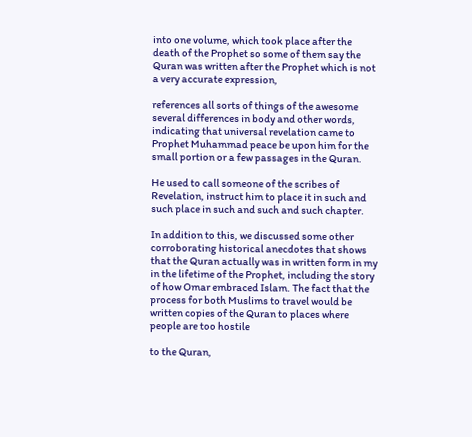into one volume, which took place after the death of the Prophet so some of them say the Quran was written after the Prophet which is not a very accurate expression,

references all sorts of things of the awesome several differences in body and other words, indicating that universal revelation came to Prophet Muhammad peace be upon him for the small portion or a few passages in the Quran.

He used to call someone of the scribes of Revelation, instruct him to place it in such and such place in such and such and such chapter.

In addition to this, we discussed some other corroborating historical anecdotes that shows that the Quran actually was in written form in my in the lifetime of the Prophet, including the story of how Omar embraced Islam. The fact that the process for both Muslims to travel would be written copies of the Quran to places where people are too hostile

to the Quran,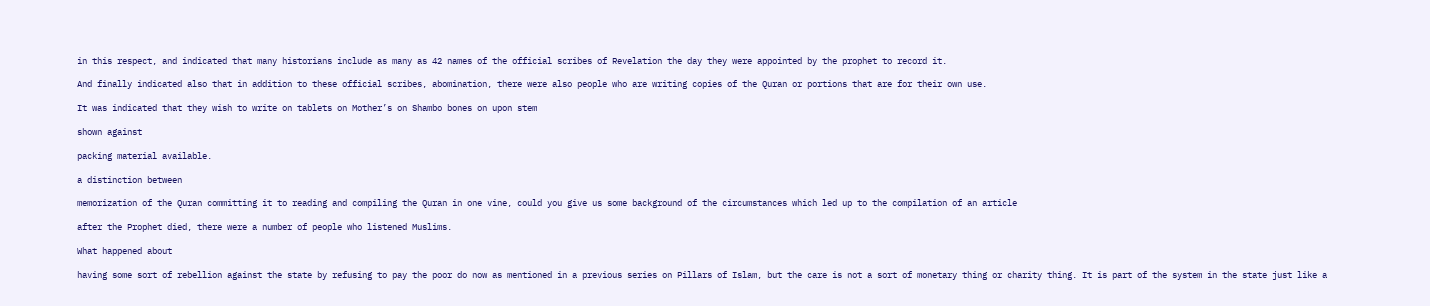in this respect, and indicated that many historians include as many as 42 names of the official scribes of Revelation the day they were appointed by the prophet to record it.

And finally indicated also that in addition to these official scribes, abomination, there were also people who are writing copies of the Quran or portions that are for their own use.

It was indicated that they wish to write on tablets on Mother’s on Shambo bones on upon stem

shown against

packing material available.

a distinction between

memorization of the Quran committing it to reading and compiling the Quran in one vine, could you give us some background of the circumstances which led up to the compilation of an article

after the Prophet died, there were a number of people who listened Muslims.

What happened about

having some sort of rebellion against the state by refusing to pay the poor do now as mentioned in a previous series on Pillars of Islam, but the care is not a sort of monetary thing or charity thing. It is part of the system in the state just like a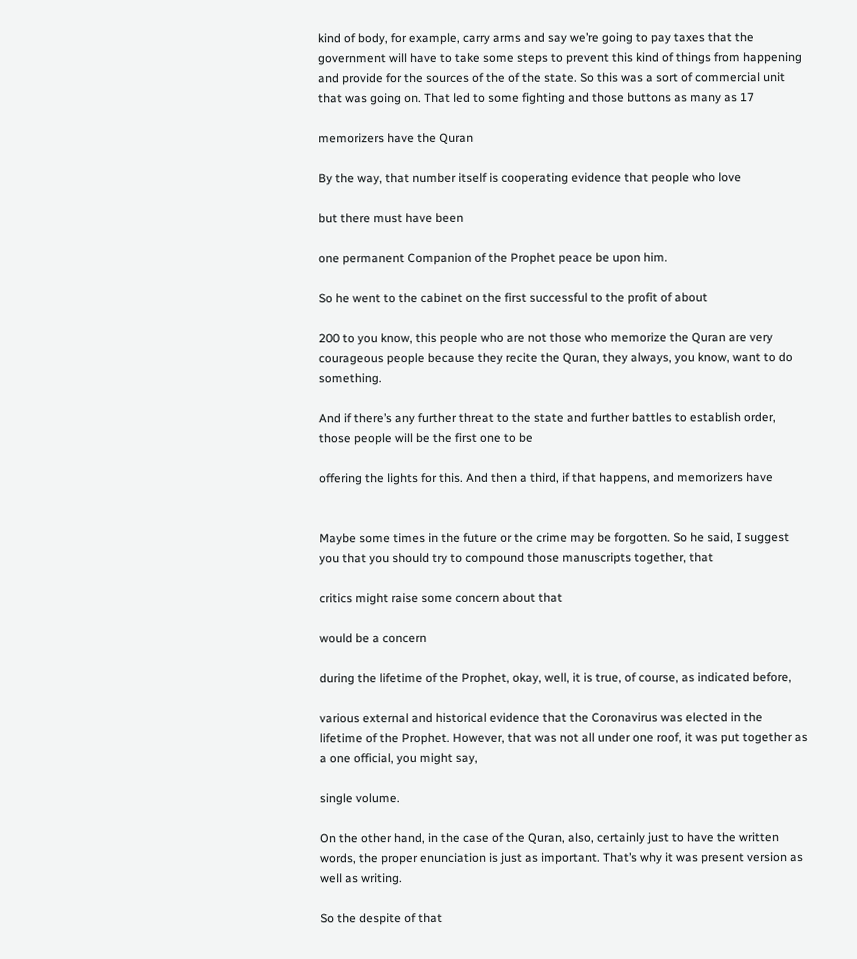kind of body, for example, carry arms and say we’re going to pay taxes that the government will have to take some steps to prevent this kind of things from happening and provide for the sources of the of the state. So this was a sort of commercial unit that was going on. That led to some fighting and those buttons as many as 17

memorizers have the Quran

By the way, that number itself is cooperating evidence that people who love

but there must have been

one permanent Companion of the Prophet peace be upon him.

So he went to the cabinet on the first successful to the profit of about

200 to you know, this people who are not those who memorize the Quran are very courageous people because they recite the Quran, they always, you know, want to do something.

And if there’s any further threat to the state and further battles to establish order, those people will be the first one to be

offering the lights for this. And then a third, if that happens, and memorizers have


Maybe some times in the future or the crime may be forgotten. So he said, I suggest you that you should try to compound those manuscripts together, that

critics might raise some concern about that

would be a concern

during the lifetime of the Prophet, okay, well, it is true, of course, as indicated before,

various external and historical evidence that the Coronavirus was elected in the lifetime of the Prophet. However, that was not all under one roof, it was put together as a one official, you might say,

single volume.

On the other hand, in the case of the Quran, also, certainly just to have the written words, the proper enunciation is just as important. That’s why it was present version as well as writing.

So the despite of that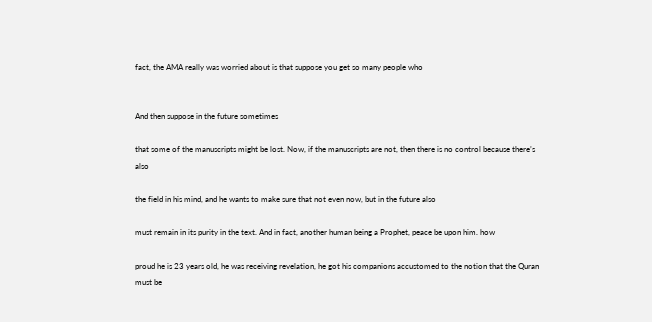fact, the AMA really was worried about is that suppose you get so many people who


And then suppose in the future sometimes

that some of the manuscripts might be lost. Now, if the manuscripts are not, then there is no control because there’s also

the field in his mind, and he wants to make sure that not even now, but in the future also

must remain in its purity in the text. And in fact, another human being a Prophet, peace be upon him. how

proud he is 23 years old, he was receiving revelation, he got his companions accustomed to the notion that the Quran must be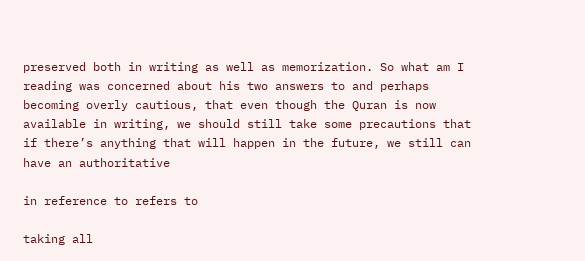preserved both in writing as well as memorization. So what am I reading was concerned about his two answers to and perhaps becoming overly cautious, that even though the Quran is now available in writing, we should still take some precautions that if there’s anything that will happen in the future, we still can have an authoritative

in reference to refers to

taking all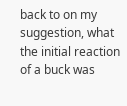back to on my suggestion, what the initial reaction of a buck was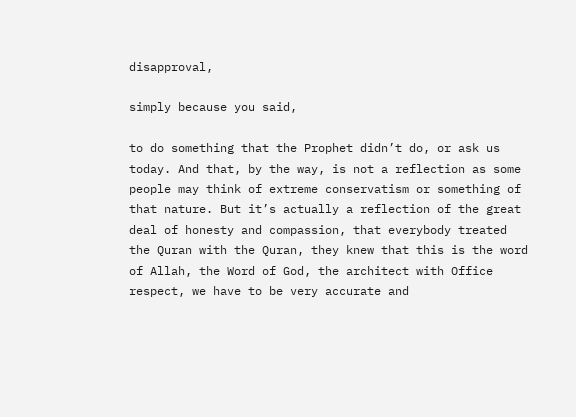disapproval,

simply because you said,

to do something that the Prophet didn’t do, or ask us today. And that, by the way, is not a reflection as some people may think of extreme conservatism or something of that nature. But it’s actually a reflection of the great deal of honesty and compassion, that everybody treated the Quran with the Quran, they knew that this is the word of Allah, the Word of God, the architect with Office respect, we have to be very accurate and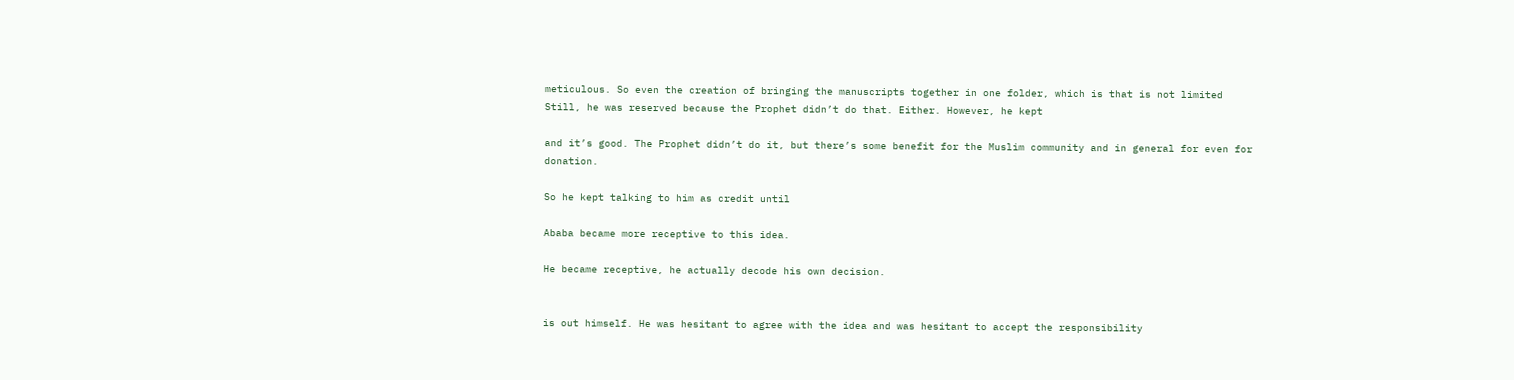meticulous. So even the creation of bringing the manuscripts together in one folder, which is that is not limited Still, he was reserved because the Prophet didn’t do that. Either. However, he kept

and it’s good. The Prophet didn’t do it, but there’s some benefit for the Muslim community and in general for even for donation.

So he kept talking to him as credit until

Ababa became more receptive to this idea.

He became receptive, he actually decode his own decision.


is out himself. He was hesitant to agree with the idea and was hesitant to accept the responsibility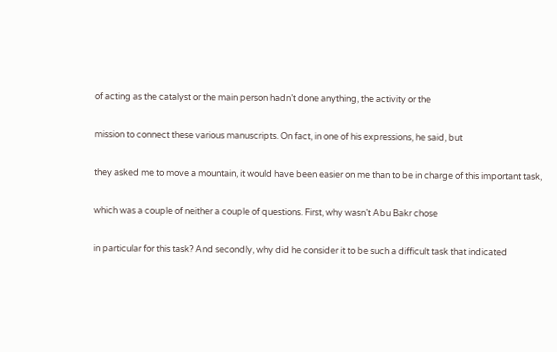of acting as the catalyst or the main person hadn’t done anything, the activity or the

mission to connect these various manuscripts. On fact, in one of his expressions, he said, but

they asked me to move a mountain, it would have been easier on me than to be in charge of this important task,

which was a couple of neither a couple of questions. First, why wasn’t Abu Bakr chose

in particular for this task? And secondly, why did he consider it to be such a difficult task that indicated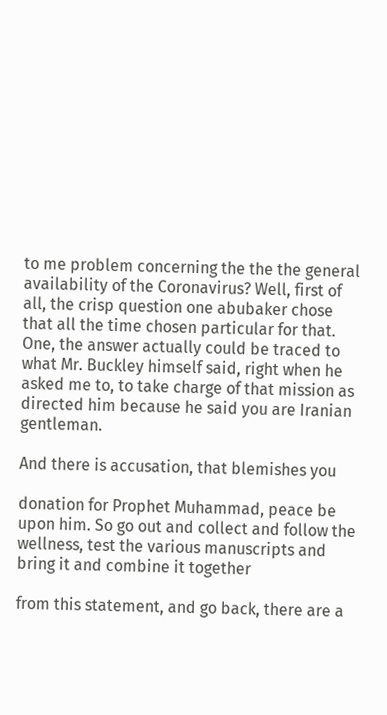to me problem concerning the the the general availability of the Coronavirus? Well, first of all, the crisp question one abubaker chose that all the time chosen particular for that. One, the answer actually could be traced to what Mr. Buckley himself said, right when he asked me to, to take charge of that mission as directed him because he said you are Iranian gentleman.

And there is accusation, that blemishes you

donation for Prophet Muhammad, peace be upon him. So go out and collect and follow the wellness, test the various manuscripts and bring it and combine it together

from this statement, and go back, there are a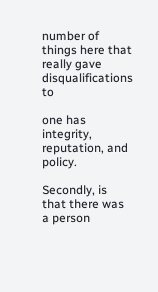number of things here that really gave disqualifications to

one has integrity, reputation, and policy.

Secondly, is that there was a person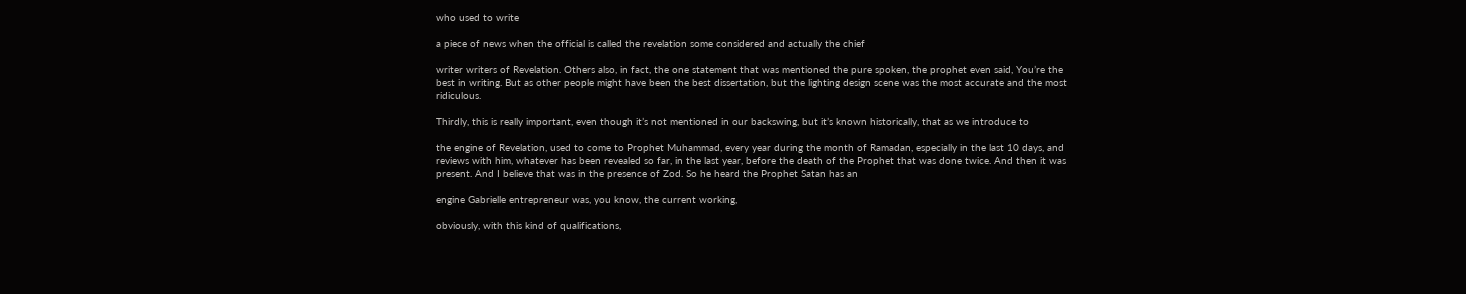who used to write

a piece of news when the official is called the revelation some considered and actually the chief

writer writers of Revelation. Others also, in fact, the one statement that was mentioned the pure spoken, the prophet even said, You’re the best in writing. But as other people might have been the best dissertation, but the lighting design scene was the most accurate and the most ridiculous.

Thirdly, this is really important, even though it’s not mentioned in our backswing, but it’s known historically, that as we introduce to

the engine of Revelation, used to come to Prophet Muhammad, every year during the month of Ramadan, especially in the last 10 days, and reviews with him, whatever has been revealed so far, in the last year, before the death of the Prophet that was done twice. And then it was present. And I believe that was in the presence of Zod. So he heard the Prophet Satan has an

engine Gabrielle entrepreneur was, you know, the current working,

obviously, with this kind of qualifications,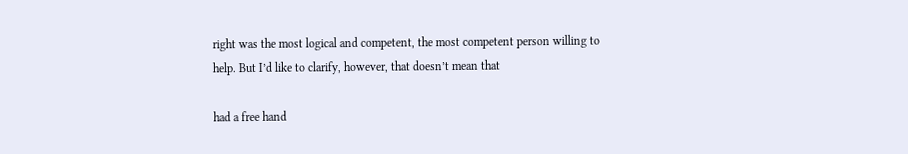right was the most logical and competent, the most competent person willing to help. But I’d like to clarify, however, that doesn’t mean that

had a free hand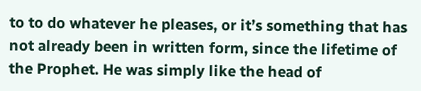to to do whatever he pleases, or it’s something that has not already been in written form, since the lifetime of the Prophet. He was simply like the head of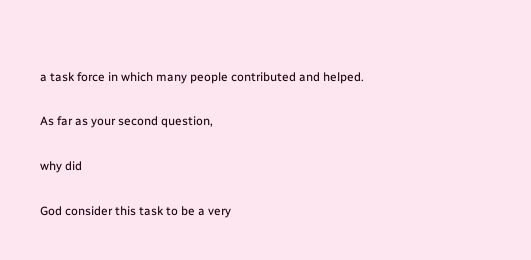a task force in which many people contributed and helped.

As far as your second question,

why did

God consider this task to be a very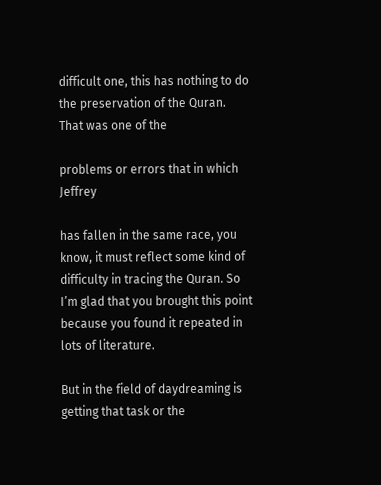difficult one, this has nothing to do the preservation of the Quran. That was one of the

problems or errors that in which Jeffrey

has fallen in the same race, you know, it must reflect some kind of difficulty in tracing the Quran. So I’m glad that you brought this point because you found it repeated in lots of literature.

But in the field of daydreaming is getting that task or the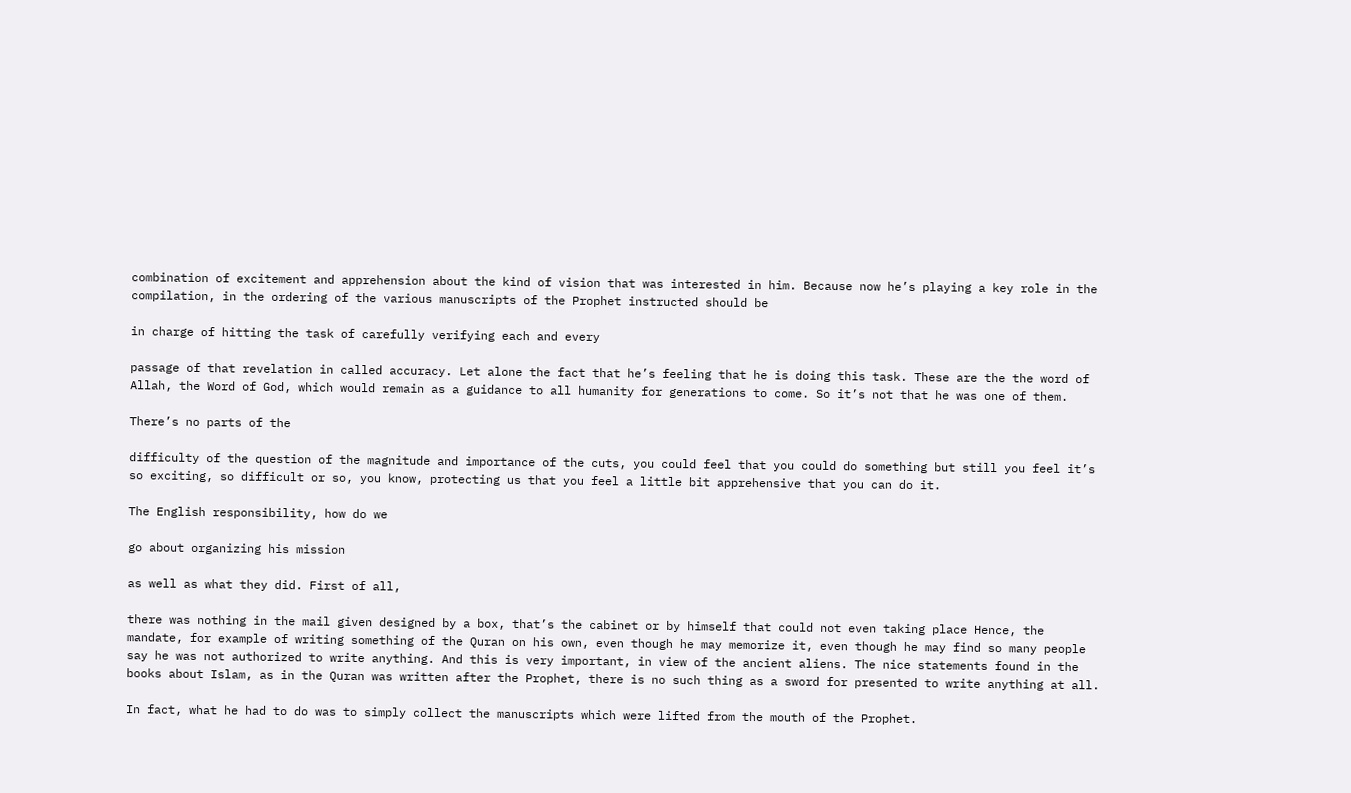combination of excitement and apprehension about the kind of vision that was interested in him. Because now he’s playing a key role in the compilation, in the ordering of the various manuscripts of the Prophet instructed should be

in charge of hitting the task of carefully verifying each and every

passage of that revelation in called accuracy. Let alone the fact that he’s feeling that he is doing this task. These are the the word of Allah, the Word of God, which would remain as a guidance to all humanity for generations to come. So it’s not that he was one of them.

There’s no parts of the

difficulty of the question of the magnitude and importance of the cuts, you could feel that you could do something but still you feel it’s so exciting, so difficult or so, you know, protecting us that you feel a little bit apprehensive that you can do it.

The English responsibility, how do we

go about organizing his mission

as well as what they did. First of all,

there was nothing in the mail given designed by a box, that’s the cabinet or by himself that could not even taking place Hence, the mandate, for example of writing something of the Quran on his own, even though he may memorize it, even though he may find so many people say he was not authorized to write anything. And this is very important, in view of the ancient aliens. The nice statements found in the books about Islam, as in the Quran was written after the Prophet, there is no such thing as a sword for presented to write anything at all.

In fact, what he had to do was to simply collect the manuscripts which were lifted from the mouth of the Prophet.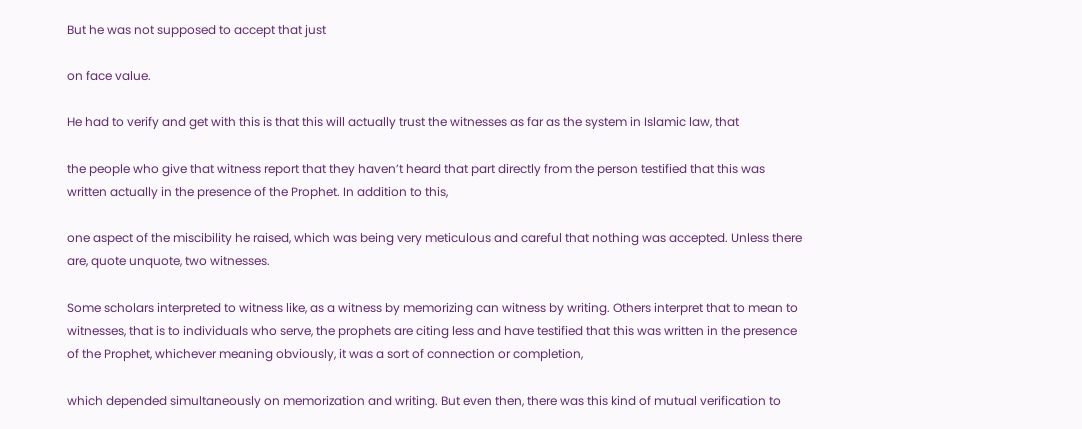But he was not supposed to accept that just

on face value.

He had to verify and get with this is that this will actually trust the witnesses as far as the system in Islamic law, that

the people who give that witness report that they haven’t heard that part directly from the person testified that this was written actually in the presence of the Prophet. In addition to this,

one aspect of the miscibility he raised, which was being very meticulous and careful that nothing was accepted. Unless there are, quote unquote, two witnesses.

Some scholars interpreted to witness like, as a witness by memorizing can witness by writing. Others interpret that to mean to witnesses, that is to individuals who serve, the prophets are citing less and have testified that this was written in the presence of the Prophet, whichever meaning obviously, it was a sort of connection or completion,

which depended simultaneously on memorization and writing. But even then, there was this kind of mutual verification to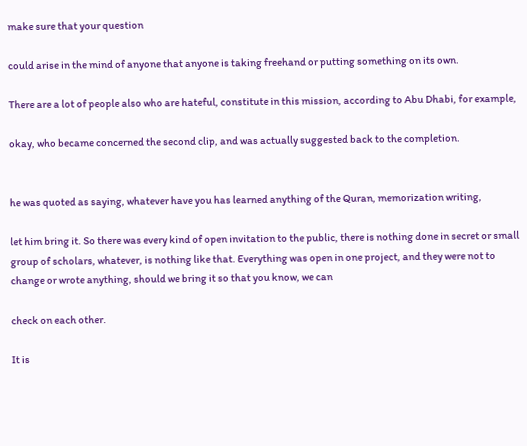make sure that your question

could arise in the mind of anyone that anyone is taking freehand or putting something on its own.

There are a lot of people also who are hateful, constitute in this mission, according to Abu Dhabi, for example,

okay, who became concerned the second clip, and was actually suggested back to the completion.


he was quoted as saying, whatever have you has learned anything of the Quran, memorization writing,

let him bring it. So there was every kind of open invitation to the public, there is nothing done in secret or small group of scholars, whatever, is nothing like that. Everything was open in one project, and they were not to change or wrote anything, should we bring it so that you know, we can

check on each other.

It is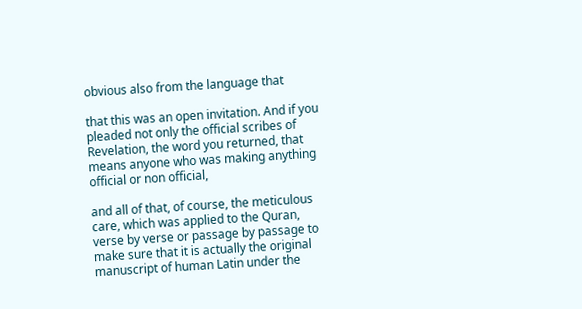obvious also from the language that

that this was an open invitation. And if you pleaded not only the official scribes of Revelation, the word you returned, that means anyone who was making anything official or non official,

and all of that, of course, the meticulous care, which was applied to the Quran, verse by verse or passage by passage to make sure that it is actually the original manuscript of human Latin under the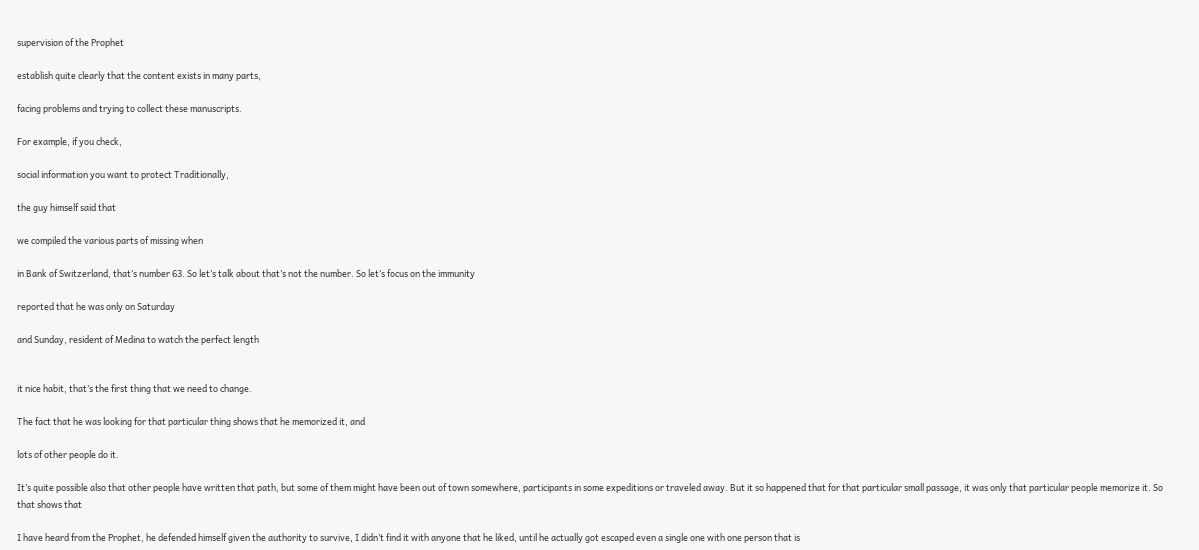supervision of the Prophet

establish quite clearly that the content exists in many parts,

facing problems and trying to collect these manuscripts.

For example, if you check,

social information you want to protect Traditionally,

the guy himself said that

we compiled the various parts of missing when

in Bank of Switzerland, that’s number 63. So let’s talk about that’s not the number. So let’s focus on the immunity

reported that he was only on Saturday

and Sunday, resident of Medina to watch the perfect length


it nice habit, that’s the first thing that we need to change.

The fact that he was looking for that particular thing shows that he memorized it, and

lots of other people do it.

It’s quite possible also that other people have written that path, but some of them might have been out of town somewhere, participants in some expeditions or traveled away. But it so happened that for that particular small passage, it was only that particular people memorize it. So that shows that

I have heard from the Prophet, he defended himself given the authority to survive, I didn’t find it with anyone that he liked, until he actually got escaped even a single one with one person that is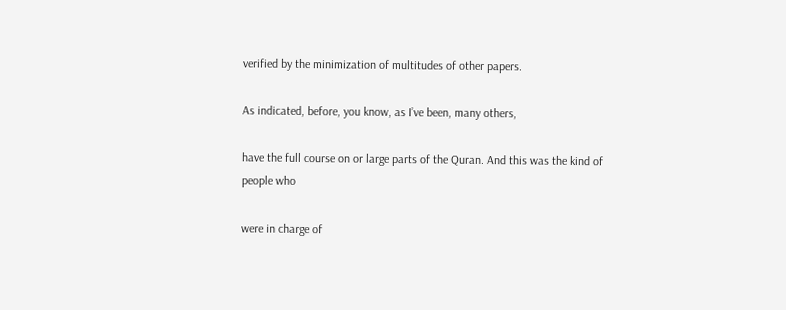verified by the minimization of multitudes of other papers.

As indicated, before, you know, as I’ve been, many others,

have the full course on or large parts of the Quran. And this was the kind of people who

were in charge of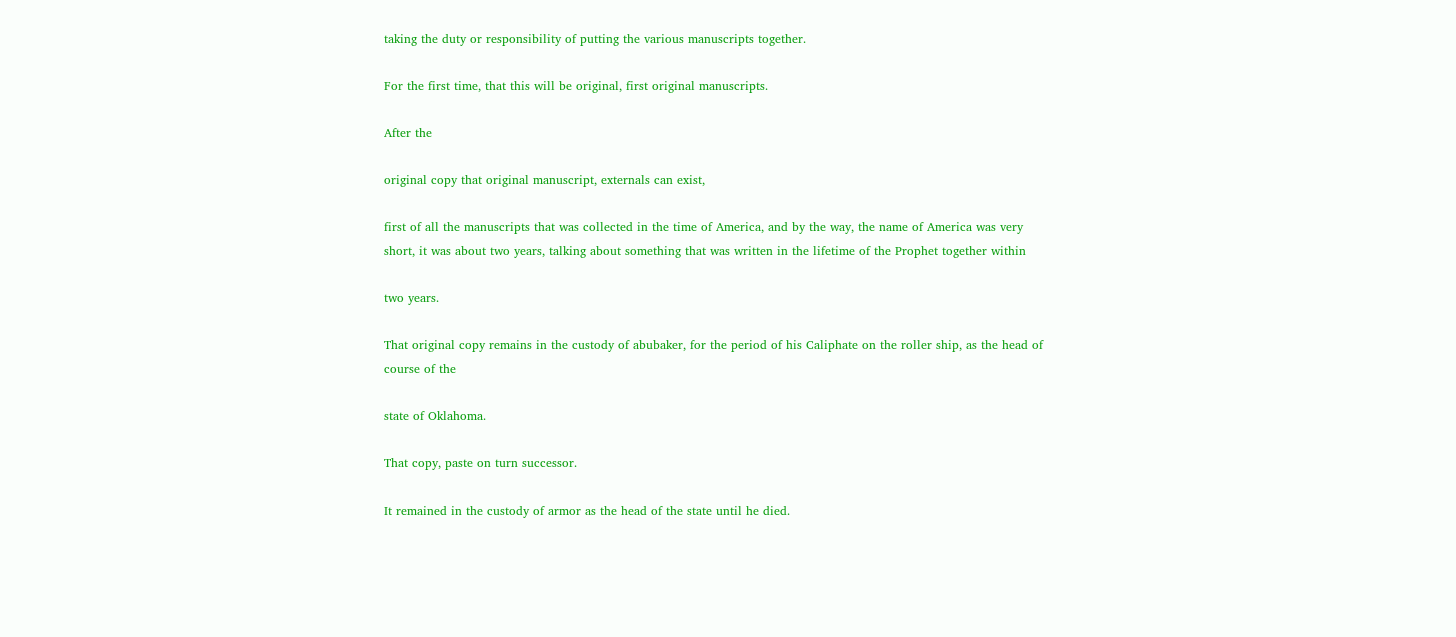taking the duty or responsibility of putting the various manuscripts together.

For the first time, that this will be original, first original manuscripts.

After the

original copy that original manuscript, externals can exist,

first of all the manuscripts that was collected in the time of America, and by the way, the name of America was very short, it was about two years, talking about something that was written in the lifetime of the Prophet together within

two years.

That original copy remains in the custody of abubaker, for the period of his Caliphate on the roller ship, as the head of course of the

state of Oklahoma.

That copy, paste on turn successor.

It remained in the custody of armor as the head of the state until he died.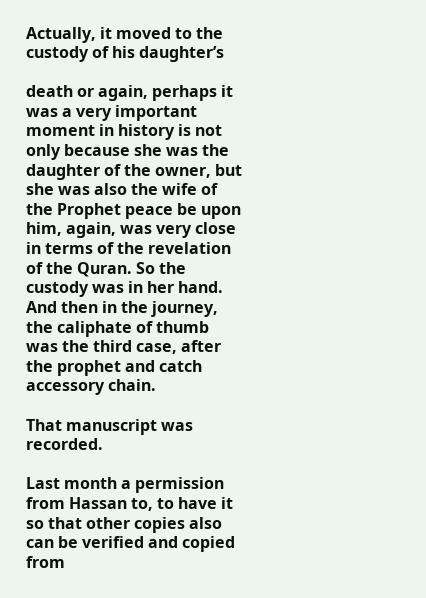Actually, it moved to the custody of his daughter’s

death or again, perhaps it was a very important moment in history is not only because she was the daughter of the owner, but she was also the wife of the Prophet peace be upon him, again, was very close in terms of the revelation of the Quran. So the custody was in her hand. And then in the journey, the caliphate of thumb was the third case, after the prophet and catch accessory chain.

That manuscript was recorded.

Last month a permission from Hassan to, to have it so that other copies also can be verified and copied from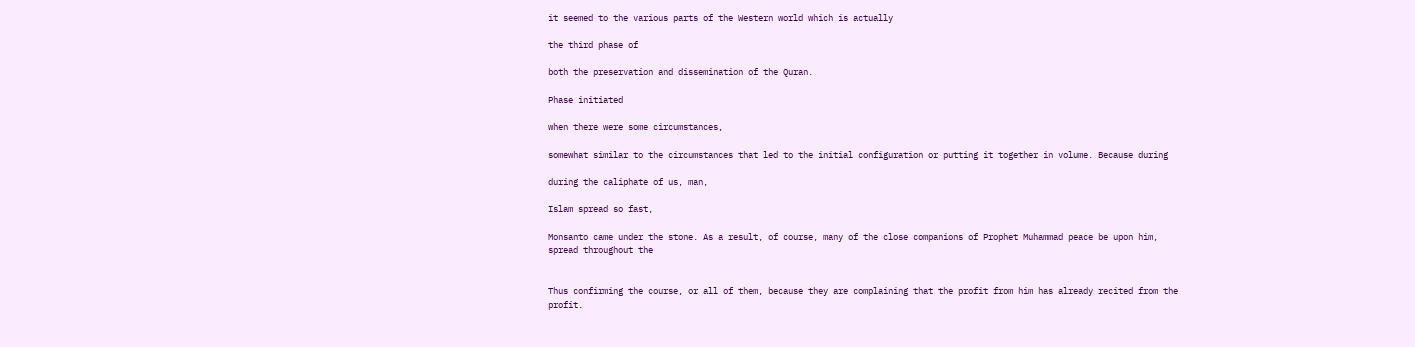it seemed to the various parts of the Western world which is actually

the third phase of

both the preservation and dissemination of the Quran.

Phase initiated

when there were some circumstances,

somewhat similar to the circumstances that led to the initial configuration or putting it together in volume. Because during

during the caliphate of us, man,

Islam spread so fast,

Monsanto came under the stone. As a result, of course, many of the close companions of Prophet Muhammad peace be upon him, spread throughout the


Thus confirming the course, or all of them, because they are complaining that the profit from him has already recited from the profit.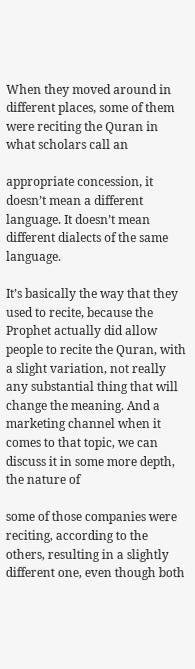When they moved around in different places, some of them were reciting the Quran in what scholars call an

appropriate concession, it doesn’t mean a different language. It doesn’t mean different dialects of the same language.

It’s basically the way that they used to recite, because the Prophet actually did allow people to recite the Quran, with a slight variation, not really any substantial thing that will change the meaning. And a marketing channel when it comes to that topic, we can discuss it in some more depth, the nature of

some of those companies were reciting, according to the others, resulting in a slightly different one, even though both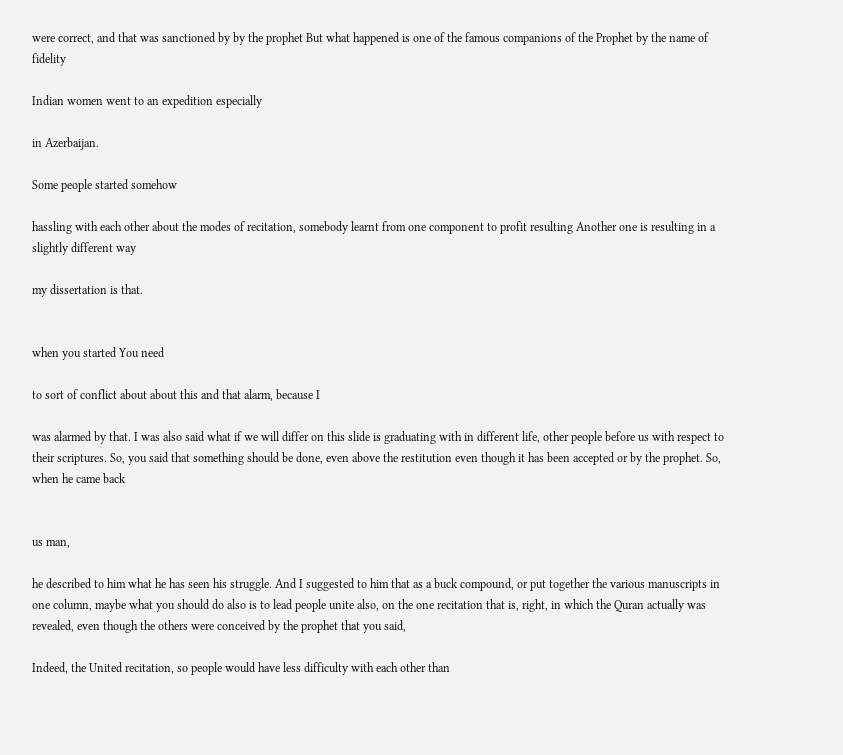were correct, and that was sanctioned by by the prophet But what happened is one of the famous companions of the Prophet by the name of fidelity

Indian women went to an expedition especially

in Azerbaijan.

Some people started somehow

hassling with each other about the modes of recitation, somebody learnt from one component to profit resulting Another one is resulting in a slightly different way

my dissertation is that.


when you started You need

to sort of conflict about about this and that alarm, because I

was alarmed by that. I was also said what if we will differ on this slide is graduating with in different life, other people before us with respect to their scriptures. So, you said that something should be done, even above the restitution even though it has been accepted or by the prophet. So, when he came back


us man,

he described to him what he has seen his struggle. And I suggested to him that as a buck compound, or put together the various manuscripts in one column, maybe what you should do also is to lead people unite also, on the one recitation that is, right, in which the Quran actually was revealed, even though the others were conceived by the prophet that you said,

Indeed, the United recitation, so people would have less difficulty with each other than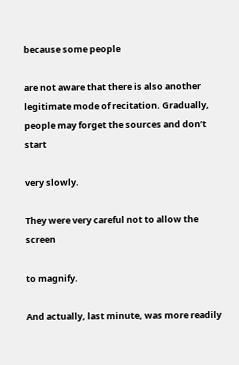because some people

are not aware that there is also another legitimate mode of recitation. Gradually, people may forget the sources and don’t start

very slowly.

They were very careful not to allow the screen

to magnify.

And actually, last minute, was more readily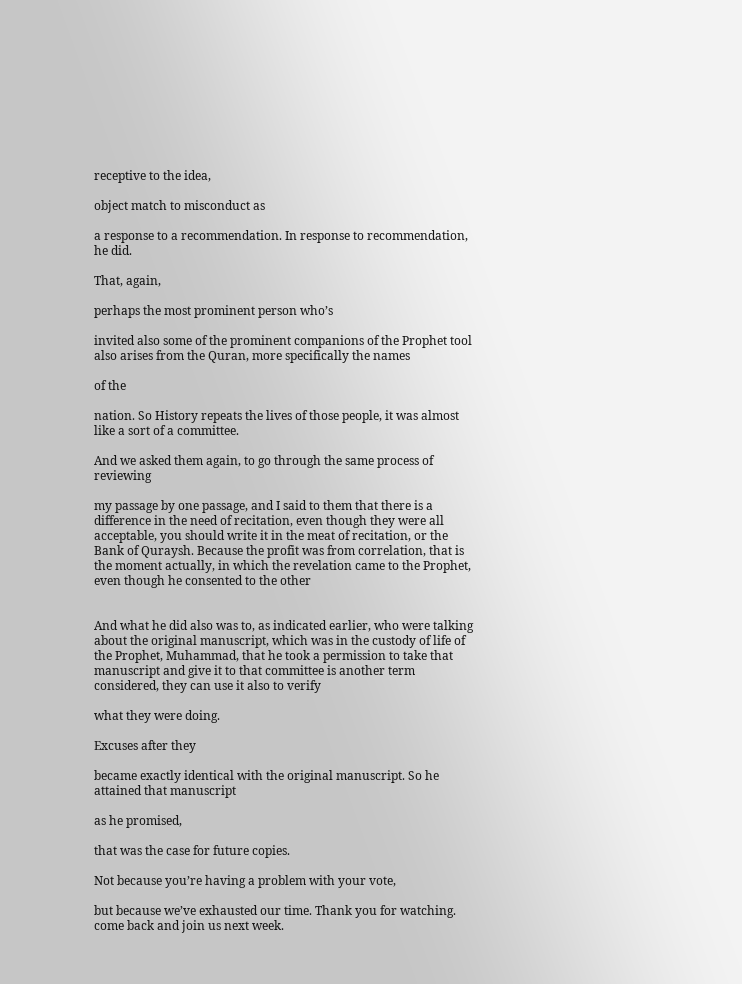receptive to the idea,

object match to misconduct as

a response to a recommendation. In response to recommendation, he did.

That, again,

perhaps the most prominent person who’s

invited also some of the prominent companions of the Prophet tool also arises from the Quran, more specifically the names

of the

nation. So History repeats the lives of those people, it was almost like a sort of a committee.

And we asked them again, to go through the same process of reviewing

my passage by one passage, and I said to them that there is a difference in the need of recitation, even though they were all acceptable, you should write it in the meat of recitation, or the Bank of Quraysh. Because the profit was from correlation, that is the moment actually, in which the revelation came to the Prophet, even though he consented to the other


And what he did also was to, as indicated earlier, who were talking about the original manuscript, which was in the custody of life of the Prophet, Muhammad, that he took a permission to take that manuscript and give it to that committee is another term considered, they can use it also to verify

what they were doing.

Excuses after they

became exactly identical with the original manuscript. So he attained that manuscript

as he promised,

that was the case for future copies.

Not because you’re having a problem with your vote,

but because we’ve exhausted our time. Thank you for watching. come back and join us next week.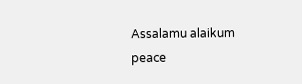Assalamu alaikum peace